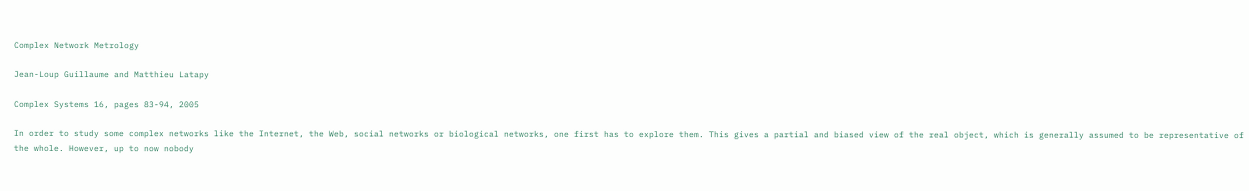Complex Network Metrology

Jean-Loup Guillaume and Matthieu Latapy

Complex Systems 16, pages 83-94, 2005

In order to study some complex networks like the Internet, the Web, social networks or biological networks, one first has to explore them. This gives a partial and biased view of the real object, which is generally assumed to be representative of the whole. However, up to now nobody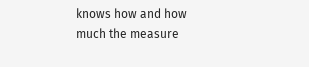knows how and how much the measure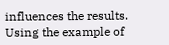influences the results. Using the example of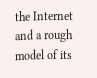the Internet and a rough model of its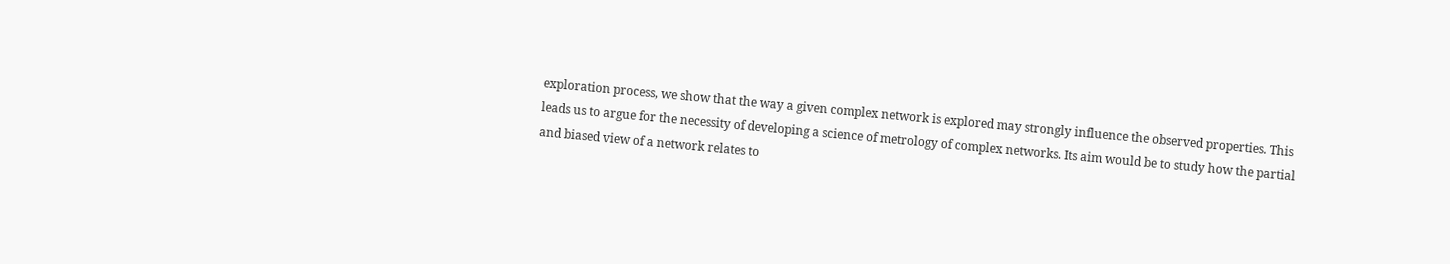exploration process, we show that the way a given complex network is explored may strongly influence the observed properties. This leads us to argue for the necessity of developing a science of metrology of complex networks. Its aim would be to study how the partial and biased view of a network relates to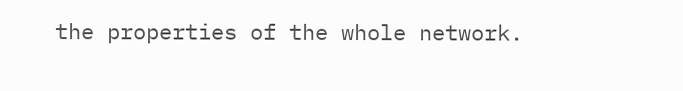the properties of the whole network.